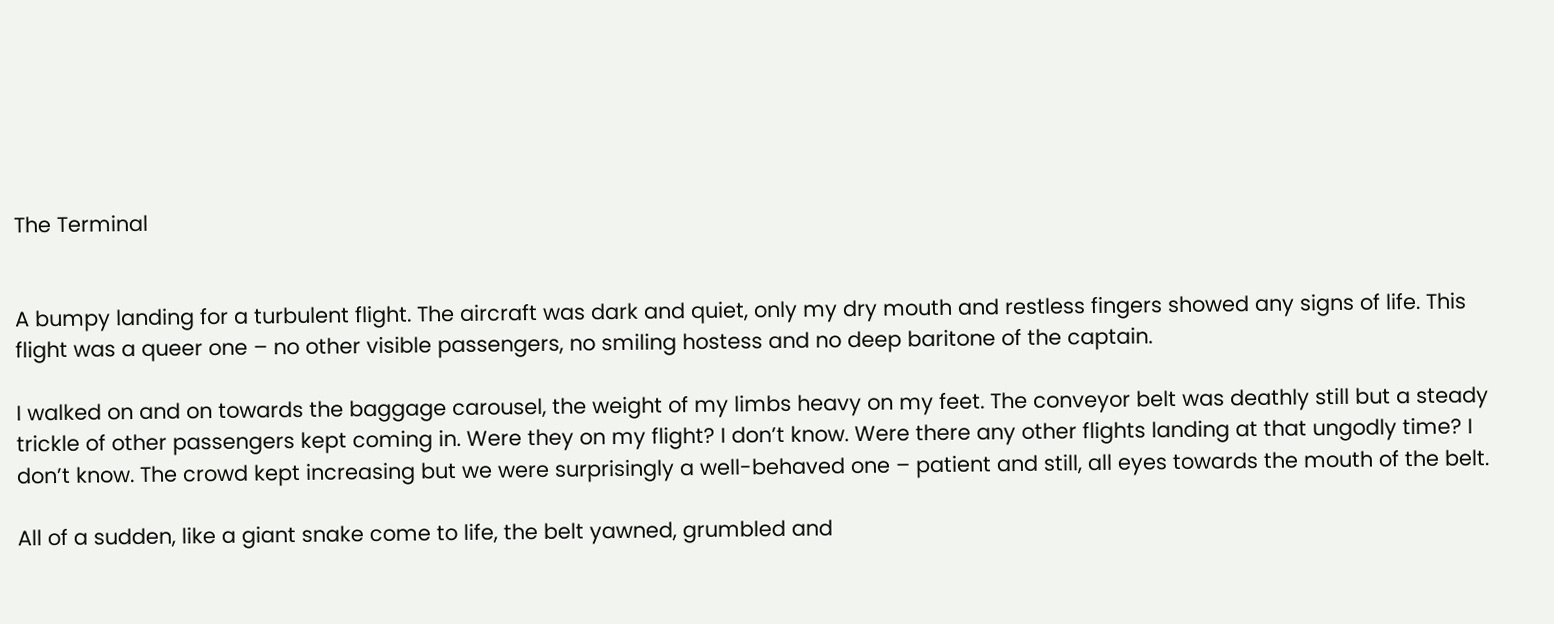The Terminal


A bumpy landing for a turbulent flight. The aircraft was dark and quiet, only my dry mouth and restless fingers showed any signs of life. This flight was a queer one – no other visible passengers, no smiling hostess and no deep baritone of the captain.

I walked on and on towards the baggage carousel, the weight of my limbs heavy on my feet. The conveyor belt was deathly still but a steady trickle of other passengers kept coming in. Were they on my flight? I don’t know. Were there any other flights landing at that ungodly time? I don’t know. The crowd kept increasing but we were surprisingly a well-behaved one – patient and still, all eyes towards the mouth of the belt.

All of a sudden, like a giant snake come to life, the belt yawned, grumbled and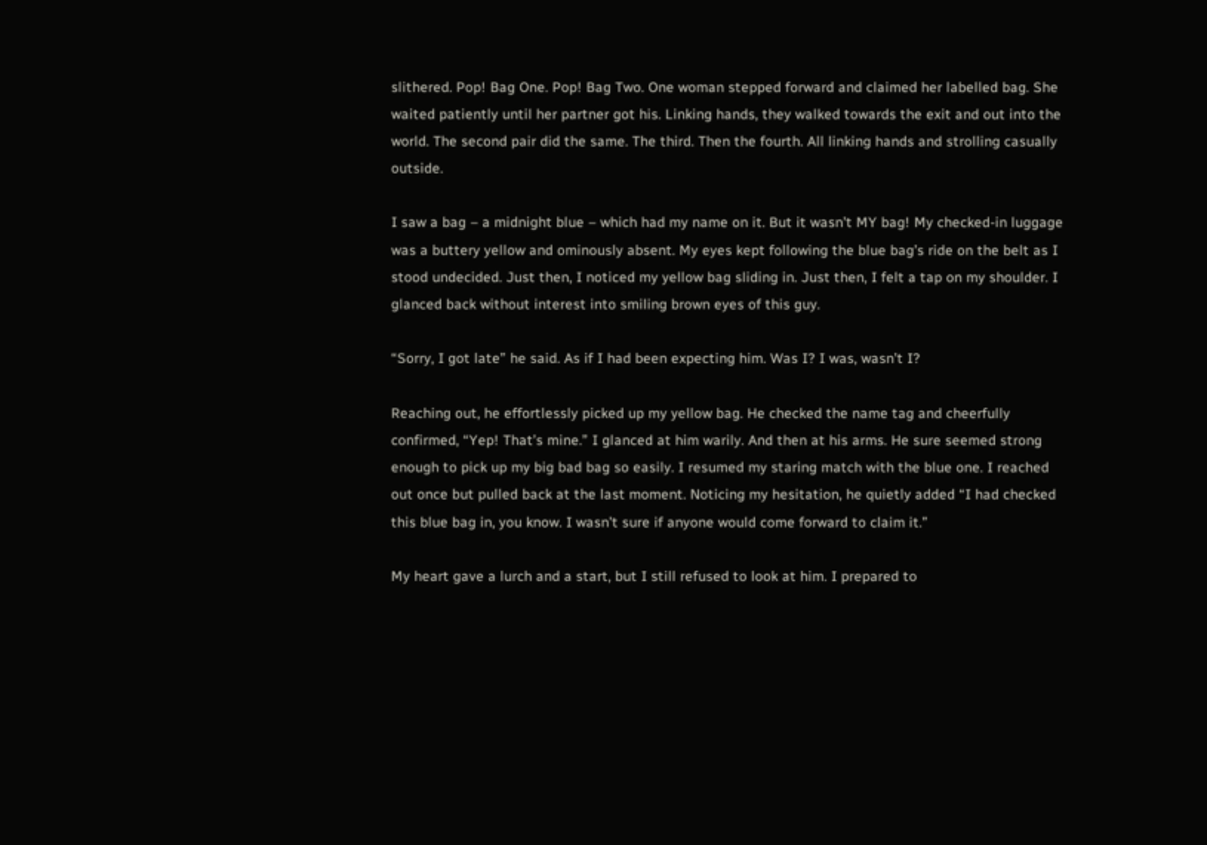slithered. Pop! Bag One. Pop! Bag Two. One woman stepped forward and claimed her labelled bag. She waited patiently until her partner got his. Linking hands, they walked towards the exit and out into the world. The second pair did the same. The third. Then the fourth. All linking hands and strolling casually outside.

I saw a bag – a midnight blue – which had my name on it. But it wasn’t MY bag! My checked-in luggage was a buttery yellow and ominously absent. My eyes kept following the blue bag’s ride on the belt as I stood undecided. Just then, I noticed my yellow bag sliding in. Just then, I felt a tap on my shoulder. I glanced back without interest into smiling brown eyes of this guy.

“Sorry, I got late” he said. As if I had been expecting him. Was I? I was, wasn’t I?

Reaching out, he effortlessly picked up my yellow bag. He checked the name tag and cheerfully confirmed, “Yep! That’s mine.” I glanced at him warily. And then at his arms. He sure seemed strong enough to pick up my big bad bag so easily. I resumed my staring match with the blue one. I reached out once but pulled back at the last moment. Noticing my hesitation, he quietly added “I had checked this blue bag in, you know. I wasn’t sure if anyone would come forward to claim it.”

My heart gave a lurch and a start, but I still refused to look at him. I prepared to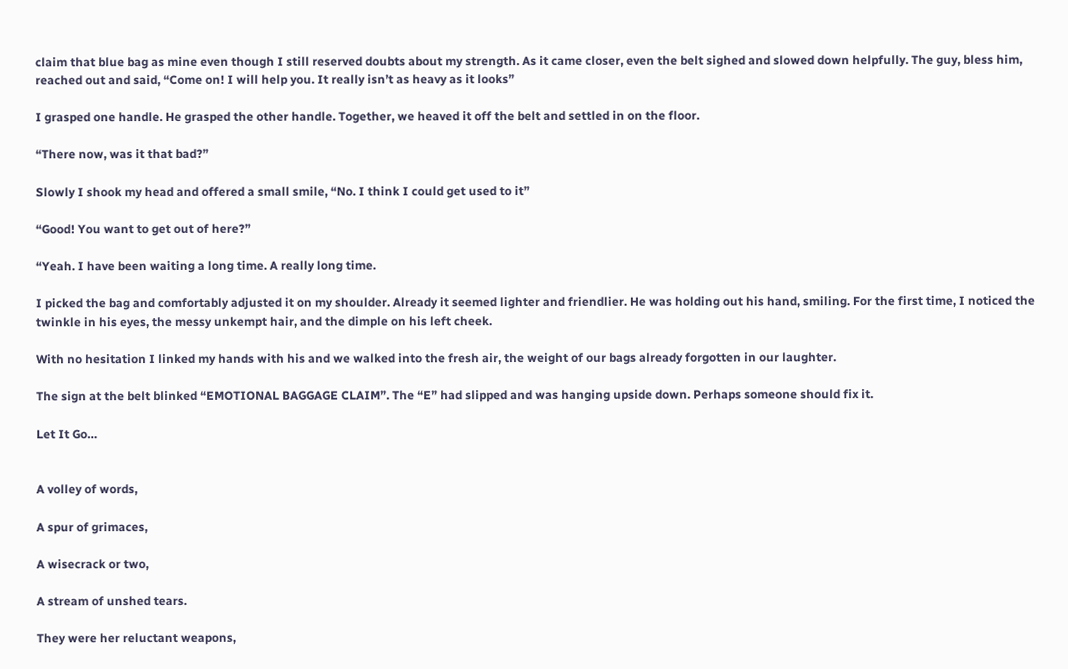claim that blue bag as mine even though I still reserved doubts about my strength. As it came closer, even the belt sighed and slowed down helpfully. The guy, bless him, reached out and said, “Come on! I will help you. It really isn’t as heavy as it looks”

I grasped one handle. He grasped the other handle. Together, we heaved it off the belt and settled in on the floor.

“There now, was it that bad?”

Slowly I shook my head and offered a small smile, “No. I think I could get used to it”

“Good! You want to get out of here?”

“Yeah. I have been waiting a long time. A really long time.

I picked the bag and comfortably adjusted it on my shoulder. Already it seemed lighter and friendlier. He was holding out his hand, smiling. For the first time, I noticed the twinkle in his eyes, the messy unkempt hair, and the dimple on his left cheek.

With no hesitation I linked my hands with his and we walked into the fresh air, the weight of our bags already forgotten in our laughter.

The sign at the belt blinked “EMOTIONAL BAGGAGE CLAIM”. The “E” had slipped and was hanging upside down. Perhaps someone should fix it.

Let It Go…


A volley of words,

A spur of grimaces,

A wisecrack or two,

A stream of unshed tears.

They were her reluctant weapons,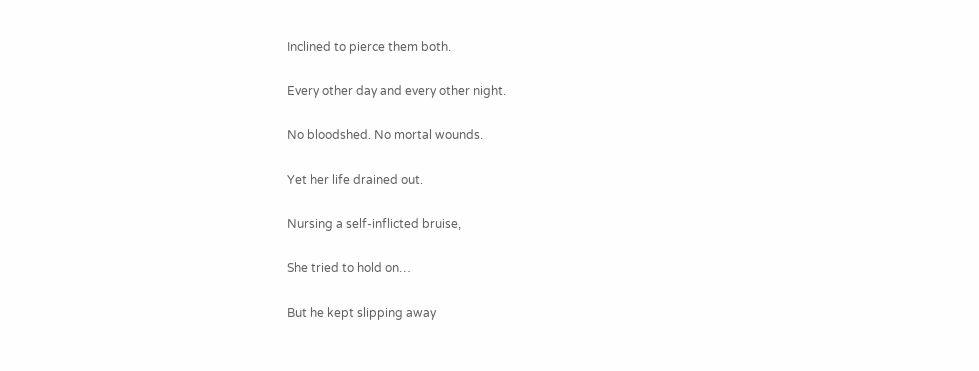Inclined to pierce them both.

Every other day and every other night.

No bloodshed. No mortal wounds.

Yet her life drained out.

Nursing a self-inflicted bruise,

She tried to hold on…

But he kept slipping away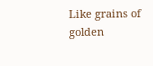Like grains of golden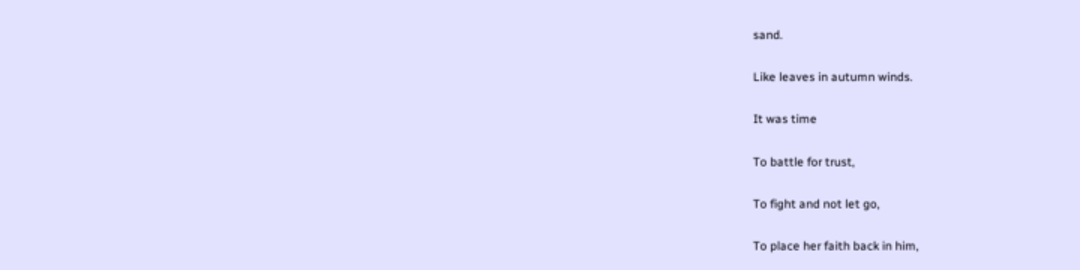sand.

Like leaves in autumn winds.

It was time

To battle for trust,

To fight and not let go,

To place her faith back in him,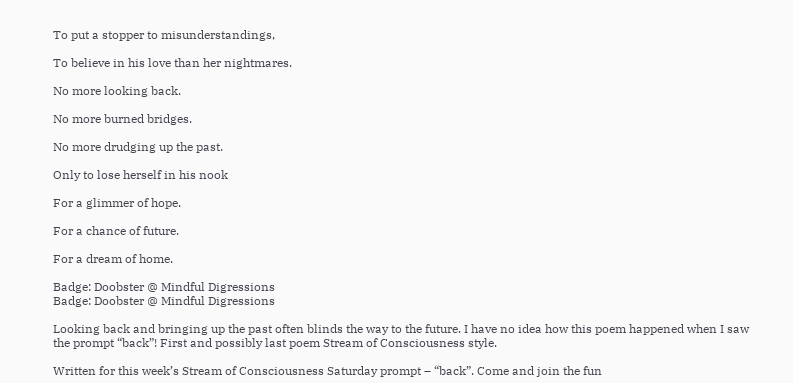To put a stopper to misunderstandings,

To believe in his love than her nightmares.

No more looking back.

No more burned bridges.

No more drudging up the past.

Only to lose herself in his nook

For a glimmer of hope.

For a chance of future.

For a dream of home.

Badge: Doobster @ Mindful Digressions
Badge: Doobster @ Mindful Digressions

Looking back and bringing up the past often blinds the way to the future. I have no idea how this poem happened when I saw the prompt “back”! First and possibly last poem Stream of Consciousness style.

Written for this week’s Stream of Consciousness Saturday prompt – “back”. Come and join the fun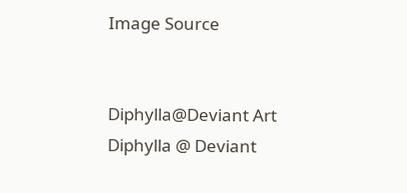Image Source


Diphylla@Deviant Art
Diphylla @ Deviant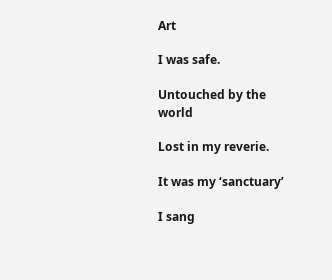Art

I was safe.

Untouched by the world

Lost in my reverie.

It was my ‘sanctuary’

I sang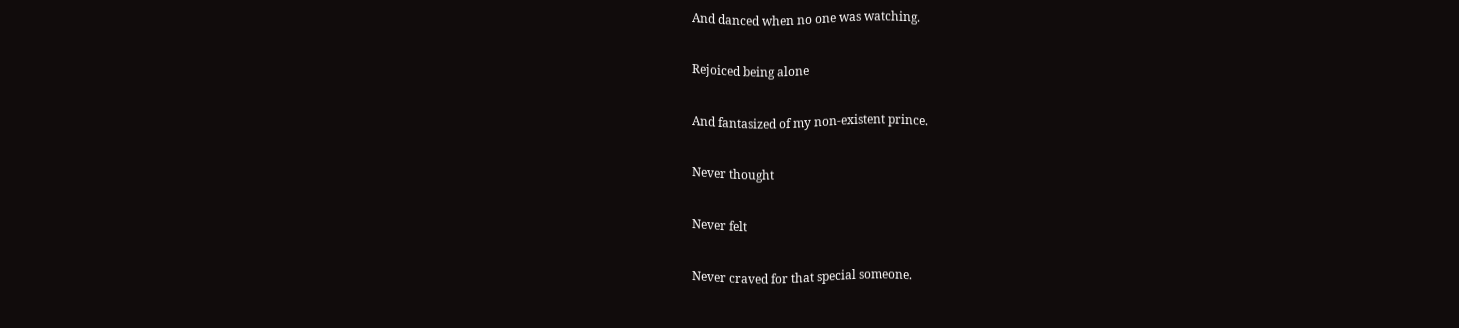And danced when no one was watching.

Rejoiced being alone

And fantasized of my non-existent prince.

Never thought

Never felt

Never craved for that special someone.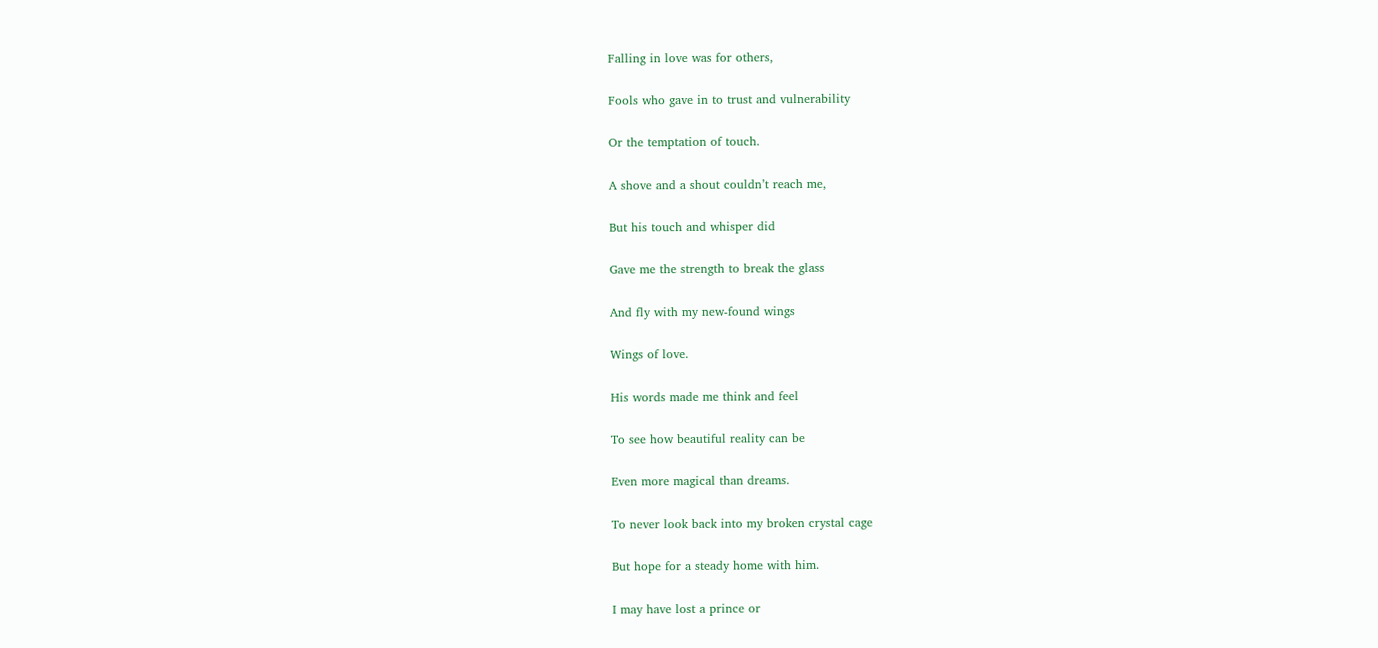Falling in love was for others,

Fools who gave in to trust and vulnerability

Or the temptation of touch.

A shove and a shout couldn’t reach me,

But his touch and whisper did

Gave me the strength to break the glass

And fly with my new-found wings

Wings of love.

His words made me think and feel

To see how beautiful reality can be

Even more magical than dreams.

To never look back into my broken crystal cage

But hope for a steady home with him.

I may have lost a prince or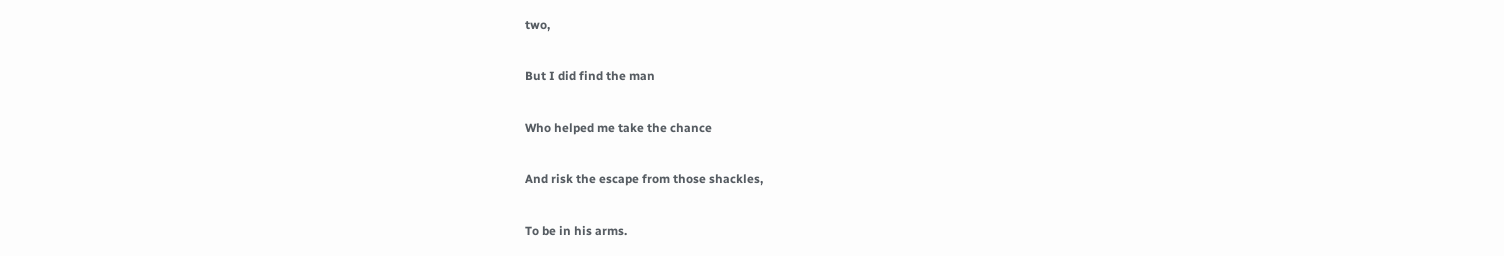two,

But I did find the man

Who helped me take the chance

And risk the escape from those shackles,

To be in his arms.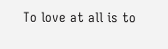To love at all is to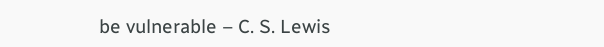be vulnerable – C. S. Lewis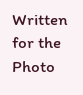Written for the Photo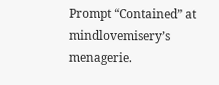Prompt “Contained” at mindlovemisery’s menagerie.